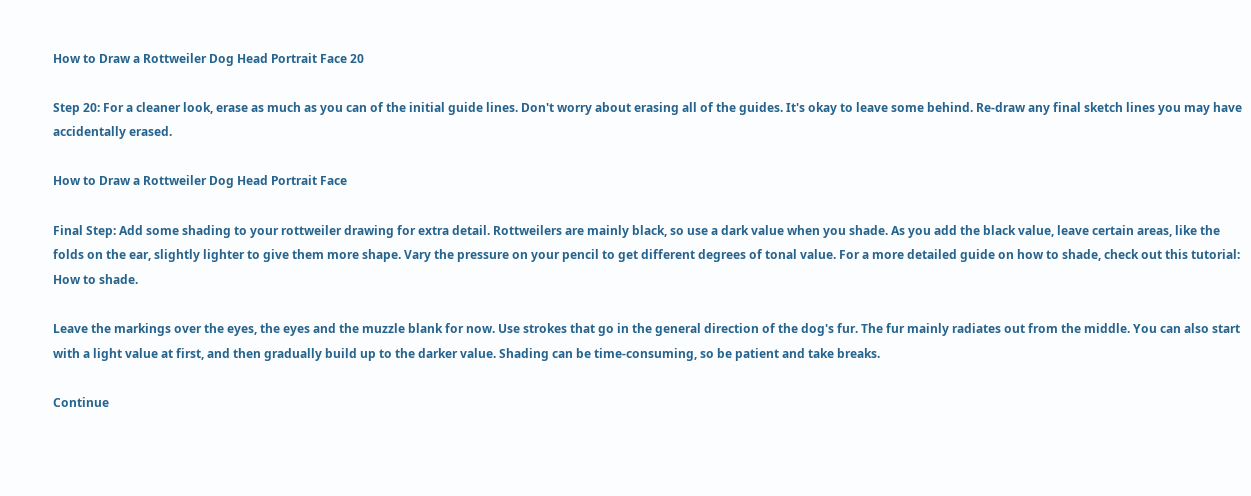How to Draw a Rottweiler Dog Head Portrait Face 20

Step 20: For a cleaner look, erase as much as you can of the initial guide lines. Don't worry about erasing all of the guides. It's okay to leave some behind. Re-draw any final sketch lines you may have accidentally erased.

How to Draw a Rottweiler Dog Head Portrait Face

Final Step: Add some shading to your rottweiler drawing for extra detail. Rottweilers are mainly black, so use a dark value when you shade. As you add the black value, leave certain areas, like the folds on the ear, slightly lighter to give them more shape. Vary the pressure on your pencil to get different degrees of tonal value. For a more detailed guide on how to shade, check out this tutorial: How to shade.

Leave the markings over the eyes, the eyes and the muzzle blank for now. Use strokes that go in the general direction of the dog's fur. The fur mainly radiates out from the middle. You can also start with a light value at first, and then gradually build up to the darker value. Shading can be time-consuming, so be patient and take breaks.

Continue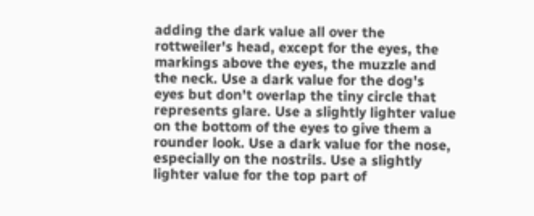adding the dark value all over the rottweiler's head, except for the eyes, the markings above the eyes, the muzzle and the neck. Use a dark value for the dog's eyes but don't overlap the tiny circle that represents glare. Use a slightly lighter value on the bottom of the eyes to give them a rounder look. Use a dark value for the nose, especially on the nostrils. Use a slightly lighter value for the top part of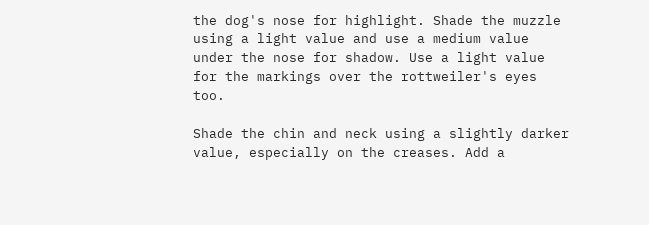the dog's nose for highlight. Shade the muzzle using a light value and use a medium value under the nose for shadow. Use a light value for the markings over the rottweiler's eyes too.

Shade the chin and neck using a slightly darker value, especially on the creases. Add a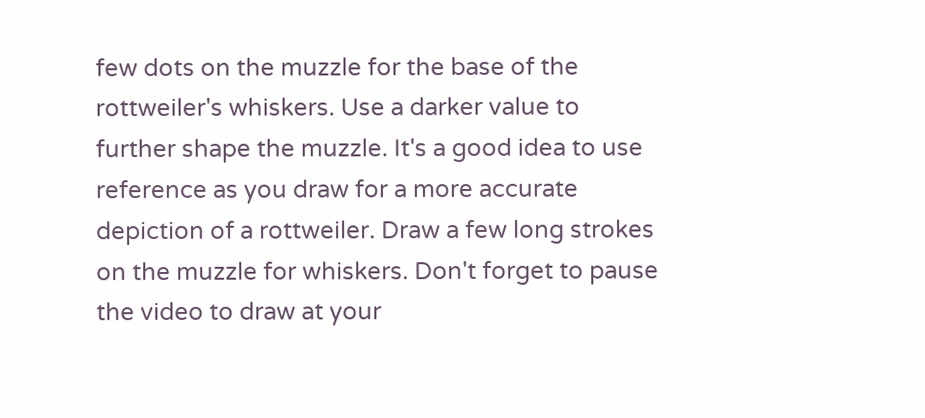few dots on the muzzle for the base of the rottweiler's whiskers. Use a darker value to further shape the muzzle. It's a good idea to use reference as you draw for a more accurate depiction of a rottweiler. Draw a few long strokes on the muzzle for whiskers. Don't forget to pause the video to draw at your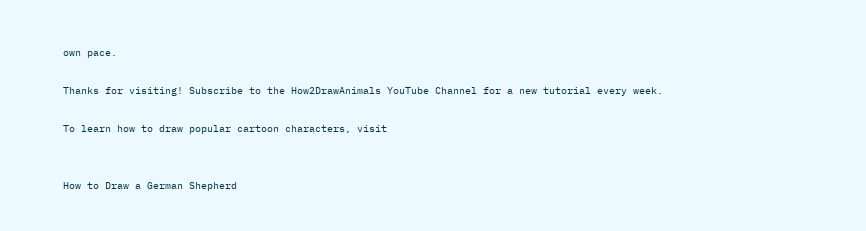own pace.

Thanks for visiting! Subscribe to the How2DrawAnimals YouTube Channel for a new tutorial every week.

To learn how to draw popular cartoon characters, visit


How to Draw a German Shepherd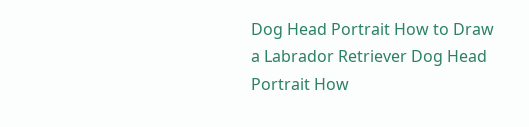Dog Head Portrait How to Draw a Labrador Retriever Dog Head Portrait How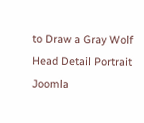to Draw a Gray Wolf Head Detail Portrait
Joomla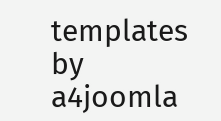templates by a4joomla